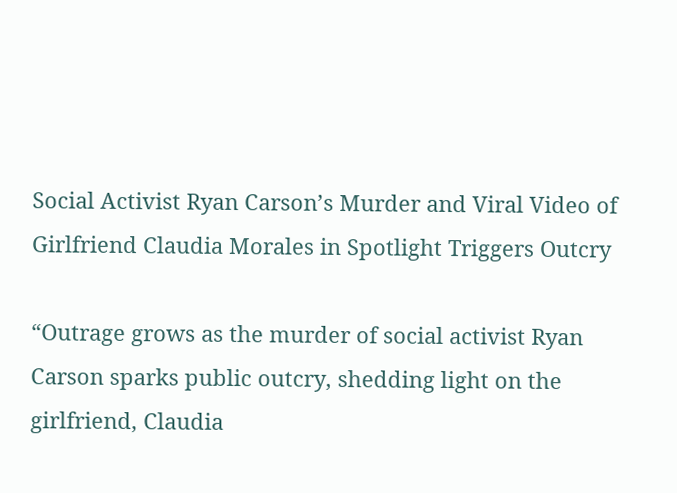Social Activist Ryan Carson’s Murder and Viral Video of Girlfriend Claudia Morales in Spotlight Triggers Outcry

“Outrage grows as the murder of social activist Ryan Carson sparks public outcry, shedding light on the girlfriend, Claudia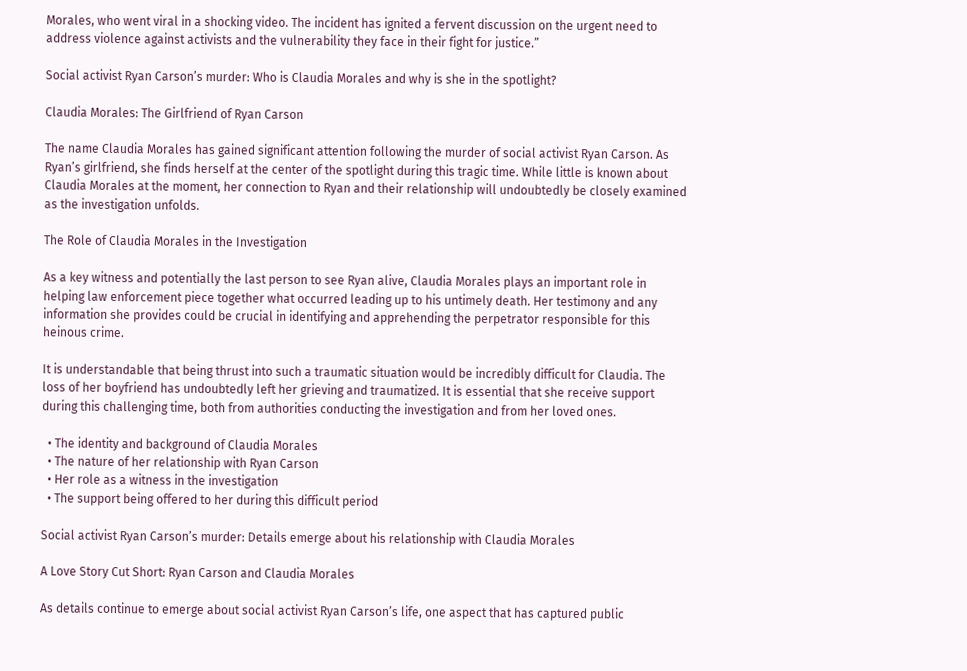Morales, who went viral in a shocking video. The incident has ignited a fervent discussion on the urgent need to address violence against activists and the vulnerability they face in their fight for justice.”

Social activist Ryan Carson’s murder: Who is Claudia Morales and why is she in the spotlight?

Claudia Morales: The Girlfriend of Ryan Carson

The name Claudia Morales has gained significant attention following the murder of social activist Ryan Carson. As Ryan’s girlfriend, she finds herself at the center of the spotlight during this tragic time. While little is known about Claudia Morales at the moment, her connection to Ryan and their relationship will undoubtedly be closely examined as the investigation unfolds.

The Role of Claudia Morales in the Investigation

As a key witness and potentially the last person to see Ryan alive, Claudia Morales plays an important role in helping law enforcement piece together what occurred leading up to his untimely death. Her testimony and any information she provides could be crucial in identifying and apprehending the perpetrator responsible for this heinous crime.

It is understandable that being thrust into such a traumatic situation would be incredibly difficult for Claudia. The loss of her boyfriend has undoubtedly left her grieving and traumatized. It is essential that she receive support during this challenging time, both from authorities conducting the investigation and from her loved ones.

  • The identity and background of Claudia Morales
  • The nature of her relationship with Ryan Carson
  • Her role as a witness in the investigation
  • The support being offered to her during this difficult period

Social activist Ryan Carson’s murder: Details emerge about his relationship with Claudia Morales

A Love Story Cut Short: Ryan Carson and Claudia Morales

As details continue to emerge about social activist Ryan Carson’s life, one aspect that has captured public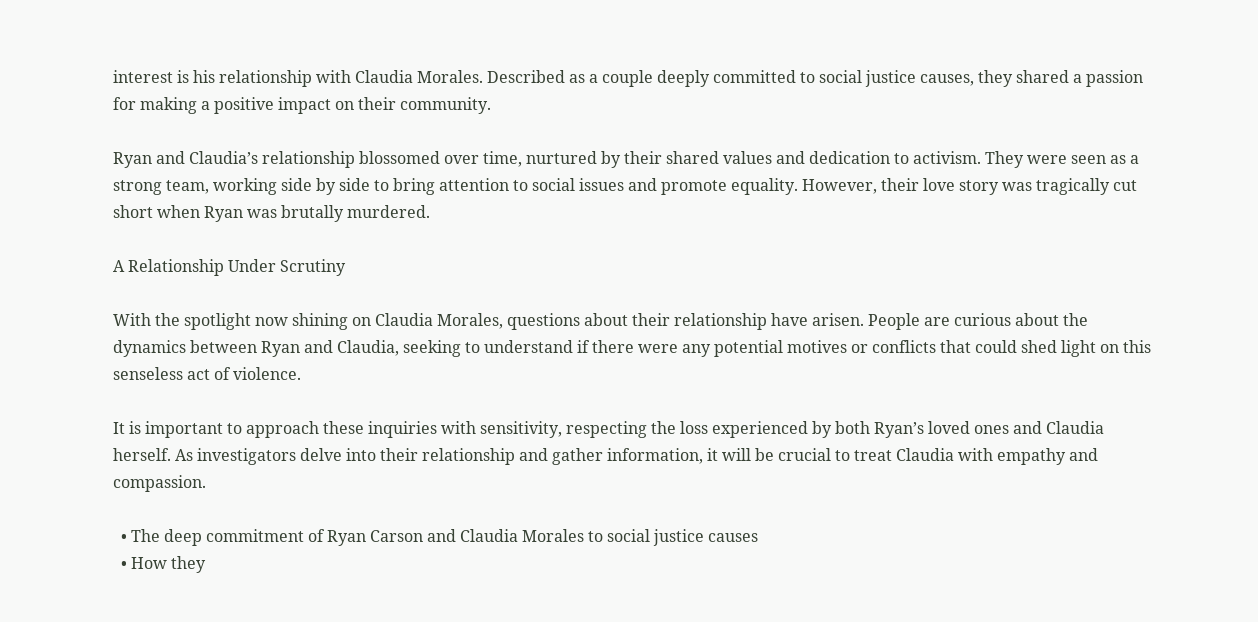interest is his relationship with Claudia Morales. Described as a couple deeply committed to social justice causes, they shared a passion for making a positive impact on their community.

Ryan and Claudia’s relationship blossomed over time, nurtured by their shared values and dedication to activism. They were seen as a strong team, working side by side to bring attention to social issues and promote equality. However, their love story was tragically cut short when Ryan was brutally murdered.

A Relationship Under Scrutiny

With the spotlight now shining on Claudia Morales, questions about their relationship have arisen. People are curious about the dynamics between Ryan and Claudia, seeking to understand if there were any potential motives or conflicts that could shed light on this senseless act of violence.

It is important to approach these inquiries with sensitivity, respecting the loss experienced by both Ryan’s loved ones and Claudia herself. As investigators delve into their relationship and gather information, it will be crucial to treat Claudia with empathy and compassion.

  • The deep commitment of Ryan Carson and Claudia Morales to social justice causes
  • How they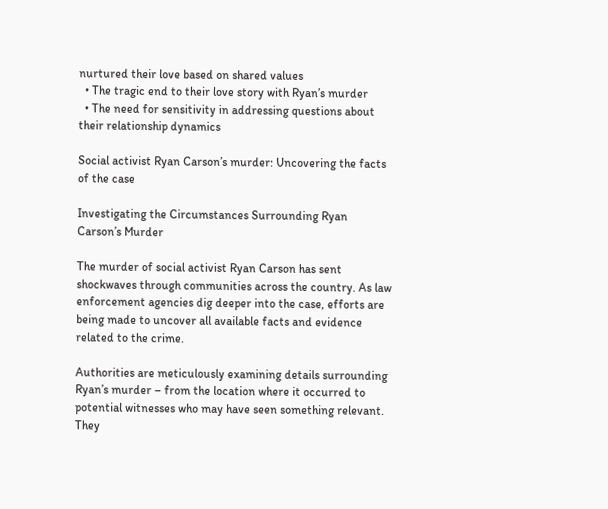nurtured their love based on shared values
  • The tragic end to their love story with Ryan’s murder
  • The need for sensitivity in addressing questions about their relationship dynamics

Social activist Ryan Carson’s murder: Uncovering the facts of the case

Investigating the Circumstances Surrounding Ryan Carson’s Murder

The murder of social activist Ryan Carson has sent shockwaves through communities across the country. As law enforcement agencies dig deeper into the case, efforts are being made to uncover all available facts and evidence related to the crime.

Authorities are meticulously examining details surrounding Ryan’s murder – from the location where it occurred to potential witnesses who may have seen something relevant. They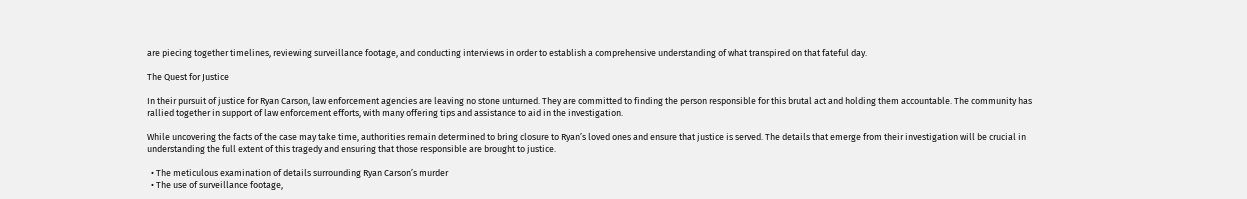are piecing together timelines, reviewing surveillance footage, and conducting interviews in order to establish a comprehensive understanding of what transpired on that fateful day.

The Quest for Justice

In their pursuit of justice for Ryan Carson, law enforcement agencies are leaving no stone unturned. They are committed to finding the person responsible for this brutal act and holding them accountable. The community has rallied together in support of law enforcement efforts, with many offering tips and assistance to aid in the investigation.

While uncovering the facts of the case may take time, authorities remain determined to bring closure to Ryan’s loved ones and ensure that justice is served. The details that emerge from their investigation will be crucial in understanding the full extent of this tragedy and ensuring that those responsible are brought to justice.

  • The meticulous examination of details surrounding Ryan Carson’s murder
  • The use of surveillance footage,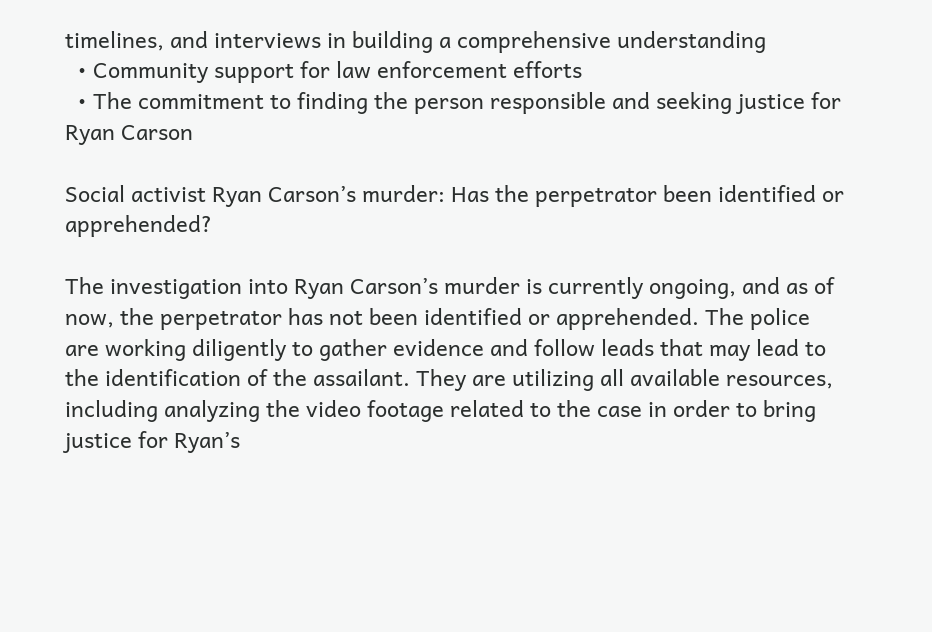timelines, and interviews in building a comprehensive understanding
  • Community support for law enforcement efforts
  • The commitment to finding the person responsible and seeking justice for Ryan Carson

Social activist Ryan Carson’s murder: Has the perpetrator been identified or apprehended?

The investigation into Ryan Carson’s murder is currently ongoing, and as of now, the perpetrator has not been identified or apprehended. The police are working diligently to gather evidence and follow leads that may lead to the identification of the assailant. They are utilizing all available resources, including analyzing the video footage related to the case in order to bring justice for Ryan’s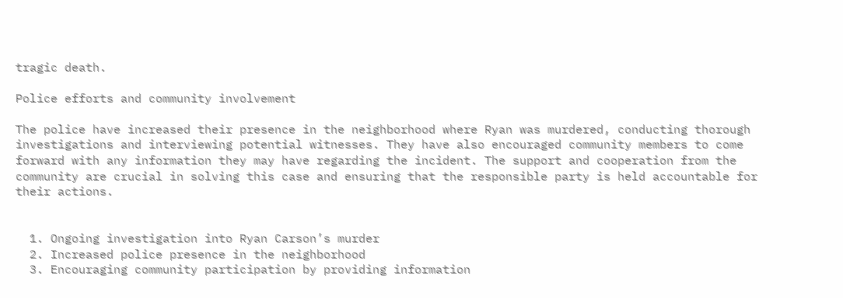tragic death.

Police efforts and community involvement

The police have increased their presence in the neighborhood where Ryan was murdered, conducting thorough investigations and interviewing potential witnesses. They have also encouraged community members to come forward with any information they may have regarding the incident. The support and cooperation from the community are crucial in solving this case and ensuring that the responsible party is held accountable for their actions.


  1. Ongoing investigation into Ryan Carson’s murder
  2. Increased police presence in the neighborhood
  3. Encouraging community participation by providing information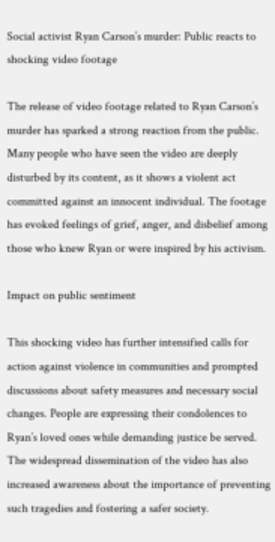Social activist Ryan Carson’s murder: Public reacts to shocking video footage

The release of video footage related to Ryan Carson’s murder has sparked a strong reaction from the public. Many people who have seen the video are deeply disturbed by its content, as it shows a violent act committed against an innocent individual. The footage has evoked feelings of grief, anger, and disbelief among those who knew Ryan or were inspired by his activism.

Impact on public sentiment

This shocking video has further intensified calls for action against violence in communities and prompted discussions about safety measures and necessary social changes. People are expressing their condolences to Ryan’s loved ones while demanding justice be served. The widespread dissemination of the video has also increased awareness about the importance of preventing such tragedies and fostering a safer society.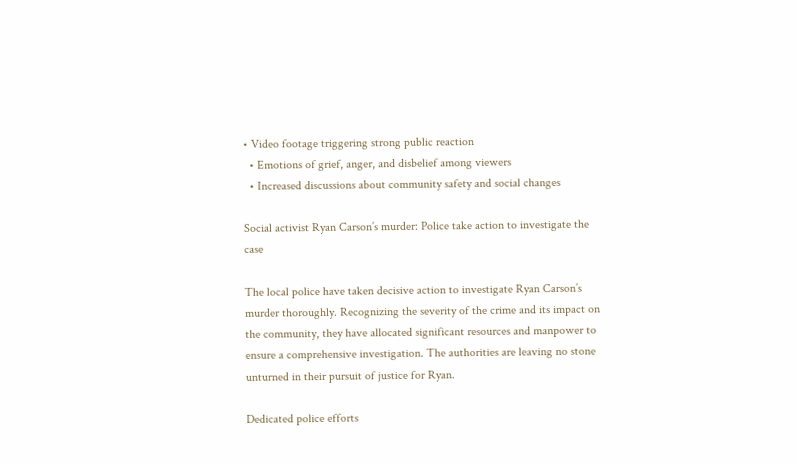• Video footage triggering strong public reaction
  • Emotions of grief, anger, and disbelief among viewers
  • Increased discussions about community safety and social changes

Social activist Ryan Carson’s murder: Police take action to investigate the case

The local police have taken decisive action to investigate Ryan Carson’s murder thoroughly. Recognizing the severity of the crime and its impact on the community, they have allocated significant resources and manpower to ensure a comprehensive investigation. The authorities are leaving no stone unturned in their pursuit of justice for Ryan.

Dedicated police efforts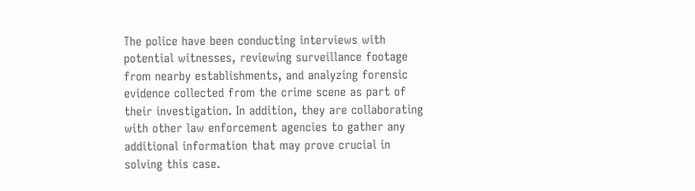The police have been conducting interviews with potential witnesses, reviewing surveillance footage from nearby establishments, and analyzing forensic evidence collected from the crime scene as part of their investigation. In addition, they are collaborating with other law enforcement agencies to gather any additional information that may prove crucial in solving this case.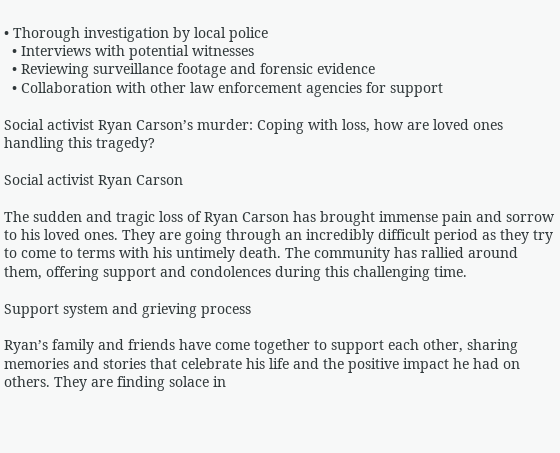• Thorough investigation by local police
  • Interviews with potential witnesses
  • Reviewing surveillance footage and forensic evidence
  • Collaboration with other law enforcement agencies for support

Social activist Ryan Carson’s murder: Coping with loss, how are loved ones handling this tragedy?

Social activist Ryan Carson

The sudden and tragic loss of Ryan Carson has brought immense pain and sorrow to his loved ones. They are going through an incredibly difficult period as they try to come to terms with his untimely death. The community has rallied around them, offering support and condolences during this challenging time.

Support system and grieving process

Ryan’s family and friends have come together to support each other, sharing memories and stories that celebrate his life and the positive impact he had on others. They are finding solace in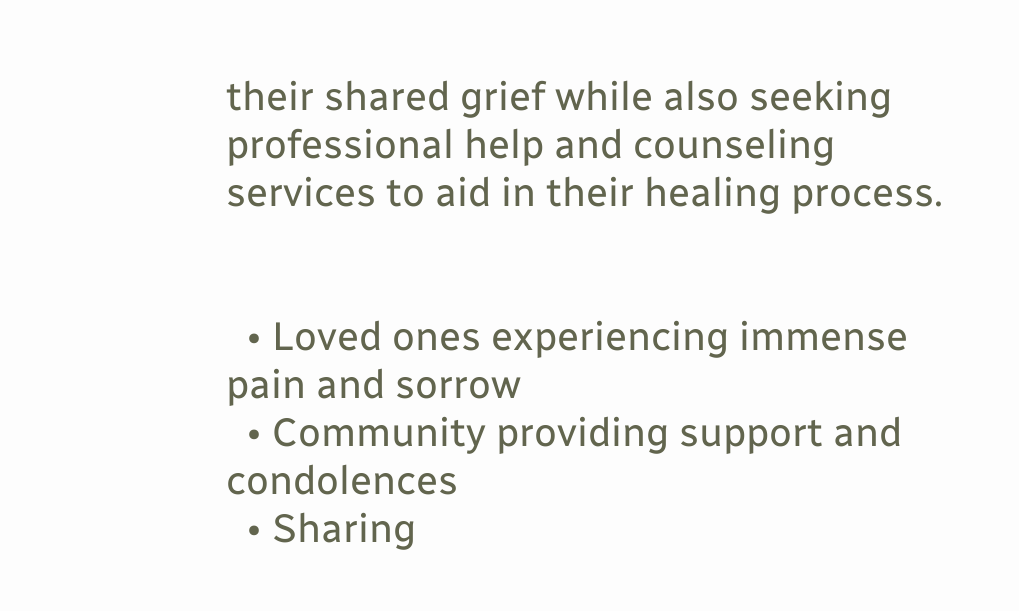their shared grief while also seeking professional help and counseling services to aid in their healing process.


  • Loved ones experiencing immense pain and sorrow
  • Community providing support and condolences
  • Sharing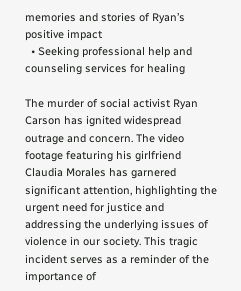memories and stories of Ryan’s positive impact
  • Seeking professional help and counseling services for healing

The murder of social activist Ryan Carson has ignited widespread outrage and concern. The video footage featuring his girlfriend Claudia Morales has garnered significant attention, highlighting the urgent need for justice and addressing the underlying issues of violence in our society. This tragic incident serves as a reminder of the importance of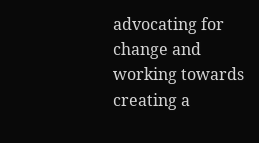advocating for change and working towards creating a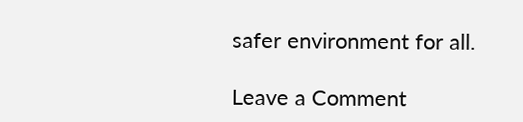safer environment for all.

Leave a Comment